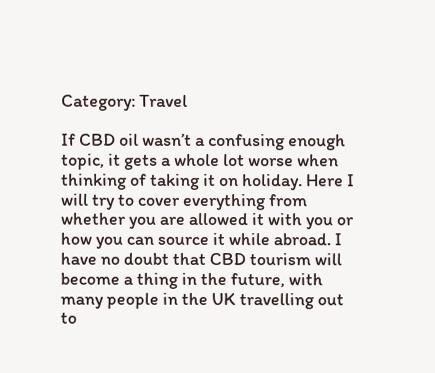Category: Travel

If CBD oil wasn’t a confusing enough topic, it gets a whole lot worse when thinking of taking it on holiday. Here I will try to cover everything from whether you are allowed it with you or how you can source it while abroad. I have no doubt that CBD tourism will become a thing in the future, with many people in the UK travelling out to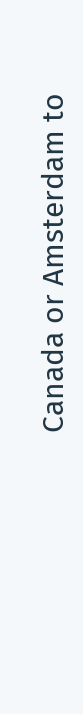Canada or Amsterdam to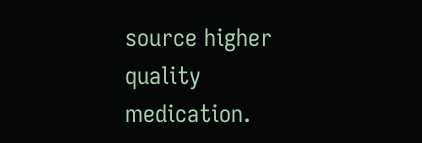source higher quality medication.